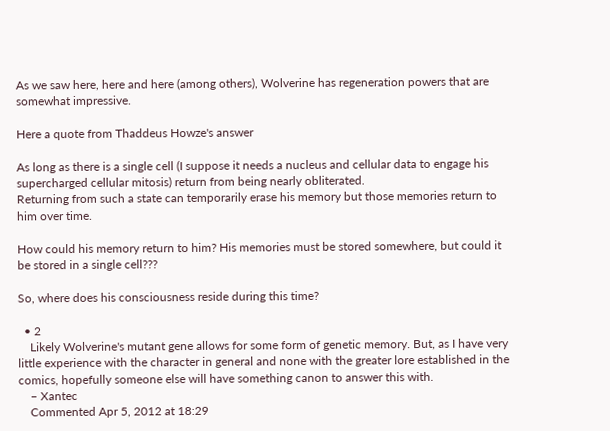As we saw here, here and here (among others), Wolverine has regeneration powers that are somewhat impressive.

Here a quote from Thaddeus Howze's answer

As long as there is a single cell (I suppose it needs a nucleus and cellular data to engage his supercharged cellular mitosis) return from being nearly obliterated.
Returning from such a state can temporarily erase his memory but those memories return to him over time.

How could his memory return to him? His memories must be stored somewhere, but could it be stored in a single cell???

So, where does his consciousness reside during this time?

  • 2
    Likely Wolverine's mutant gene allows for some form of genetic memory. But, as I have very little experience with the character in general and none with the greater lore established in the comics, hopefully someone else will have something canon to answer this with.
    – Xantec
    Commented Apr 5, 2012 at 18:29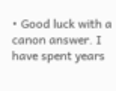• Good luck with a canon answer. I have spent years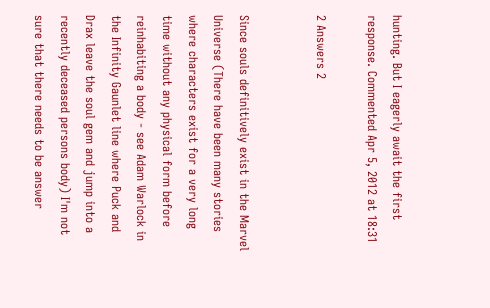hunting. But I eagerly await the first response. Commented Apr 5, 2012 at 18:31

2 Answers 2


Since souls definitively exist in the Marvel Universe (There have been many stories where characters exist for a very long time without any physical form before reinhabiting a body - see Adam Warlock in the Infinity Gaunlet line where Puck and Drax leave the soul gem and jump into a recently deceased persons body) I'm not sure that there needs to be answer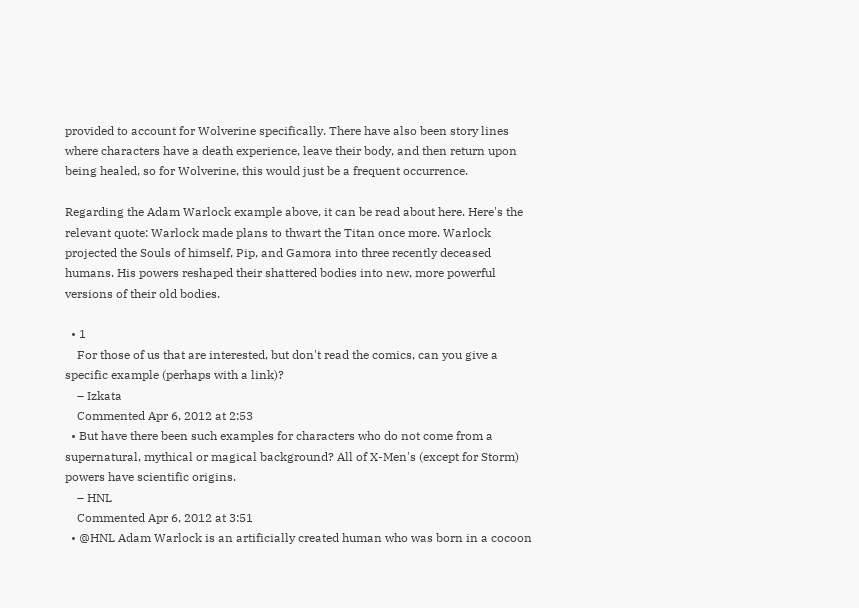provided to account for Wolverine specifically. There have also been story lines where characters have a death experience, leave their body, and then return upon being healed, so for Wolverine, this would just be a frequent occurrence.

Regarding the Adam Warlock example above, it can be read about here. Here's the relevant quote: Warlock made plans to thwart the Titan once more. Warlock projected the Souls of himself, Pip, and Gamora into three recently deceased humans. His powers reshaped their shattered bodies into new, more powerful versions of their old bodies.

  • 1
    For those of us that are interested, but don't read the comics, can you give a specific example (perhaps with a link)?
    – Izkata
    Commented Apr 6, 2012 at 2:53
  • But have there been such examples for characters who do not come from a supernatural, mythical or magical background? All of X-Men's (except for Storm) powers have scientific origins.
    – HNL
    Commented Apr 6, 2012 at 3:51
  • @HNL Adam Warlock is an artificially created human who was born in a cocoon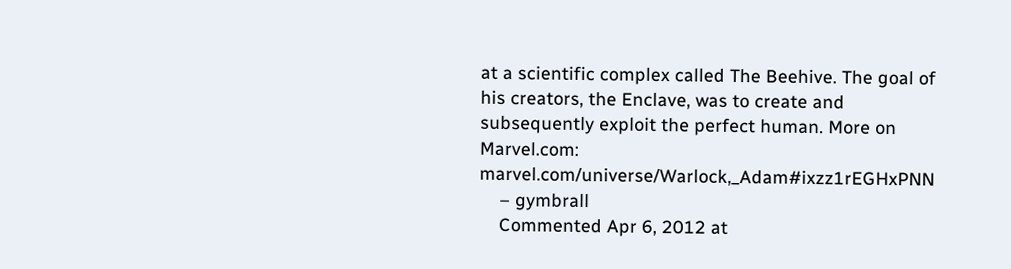at a scientific complex called The Beehive. The goal of his creators, the Enclave, was to create and subsequently exploit the perfect human. More on Marvel.com: marvel.com/universe/Warlock,_Adam#ixzz1rEGHxPNN
    – gymbrall
    Commented Apr 6, 2012 at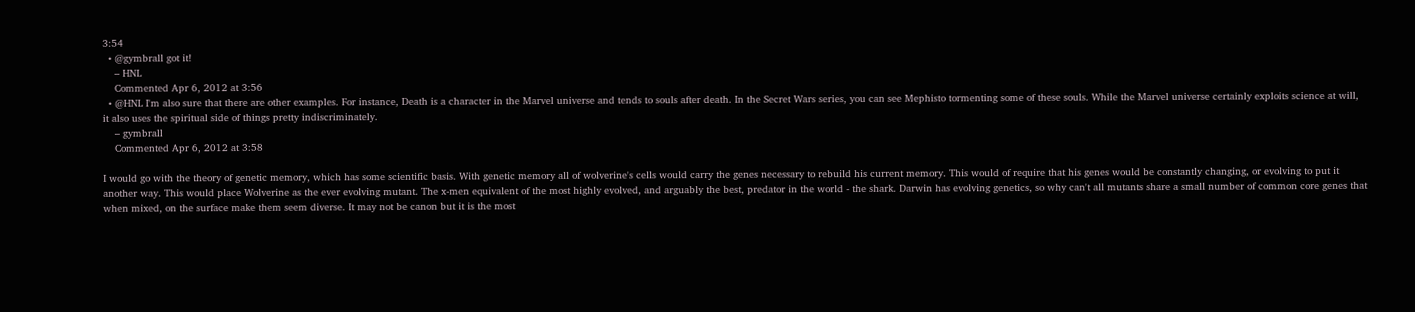3:54
  • @gymbrall got it!
    – HNL
    Commented Apr 6, 2012 at 3:56
  • @HNL I'm also sure that there are other examples. For instance, Death is a character in the Marvel universe and tends to souls after death. In the Secret Wars series, you can see Mephisto tormenting some of these souls. While the Marvel universe certainly exploits science at will, it also uses the spiritual side of things pretty indiscriminately.
    – gymbrall
    Commented Apr 6, 2012 at 3:58

I would go with the theory of genetic memory, which has some scientific basis. With genetic memory all of wolverine's cells would carry the genes necessary to rebuild his current memory. This would of require that his genes would be constantly changing, or evolving to put it another way. This would place Wolverine as the ever evolving mutant. The x-men equivalent of the most highly evolved, and arguably the best, predator in the world - the shark. Darwin has evolving genetics, so why can't all mutants share a small number of common core genes that when mixed, on the surface make them seem diverse. It may not be canon but it is the most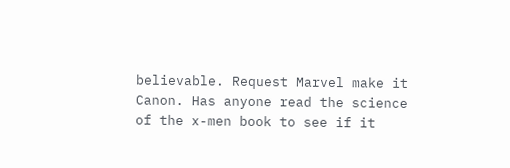believable. Request Marvel make it Canon. Has anyone read the science of the x-men book to see if it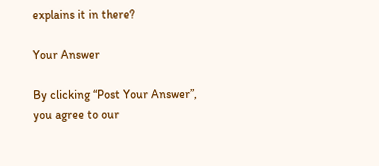explains it in there?

Your Answer

By clicking “Post Your Answer”, you agree to our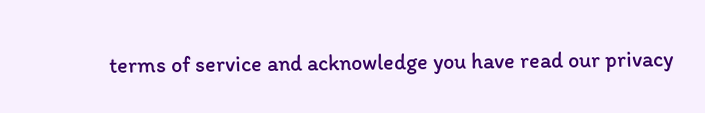terms of service and acknowledge you have read our privacy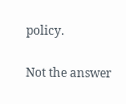policy.

Not the answer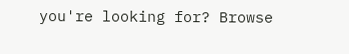you're looking for? Browse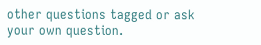other questions tagged or ask your own question.